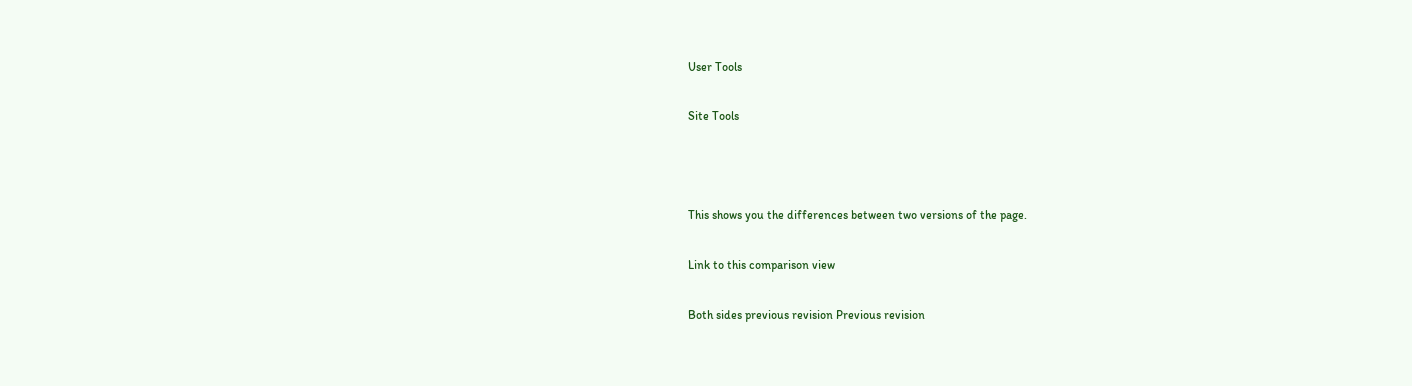User Tools

Site Tools



This shows you the differences between two versions of the page.

Link to this comparison view

Both sides previous revision Previous revision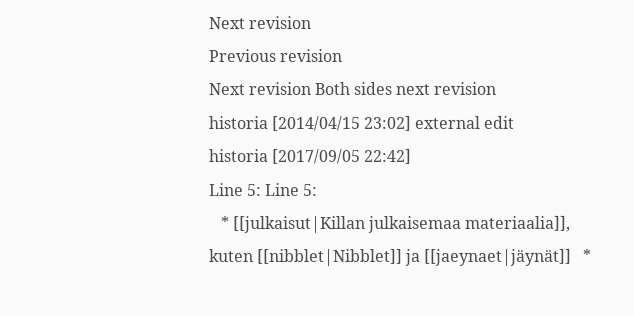Next revision
Previous revision
Next revision Both sides next revision
historia [2014/04/15 23:02] external edit
historia [2017/09/05 22:42]
Line 5: Line 5:
   * [[julkaisut|Killan julkaisemaa materiaalia]], kuten [[nibblet|Nibblet]] ja [[jaeynaet|jäynät]]   *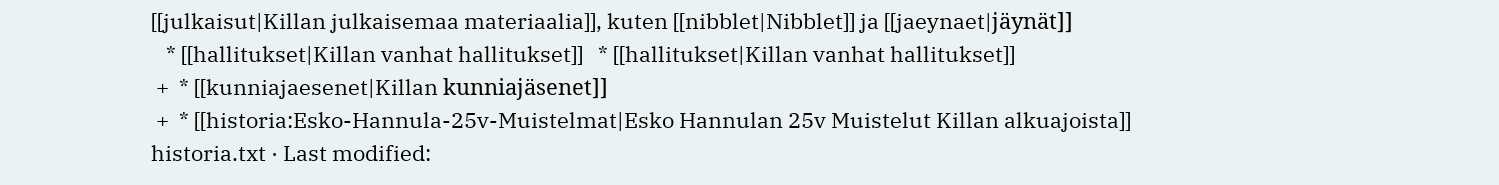[[julkaisut|Killan julkaisemaa materiaalia]], kuten [[nibblet|Nibblet]] ja [[jaeynaet|jäynät]]
   * [[hallitukset|Killan vanhat hallitukset]]   * [[hallitukset|Killan vanhat hallitukset]]
 +  * [[kunniajaesenet|Killan kunniajäsenet]]
 +  * [[historia:Esko-Hannula-25v-Muistelmat|Esko Hannulan 25v Muistelut Killan alkuajoista]]
historia.txt · Last modified: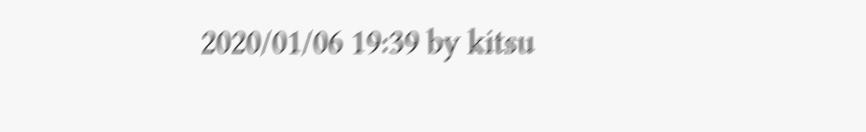2020/01/06 19:39 by kitsu